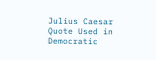Julius Caesar Quote Used in Democratic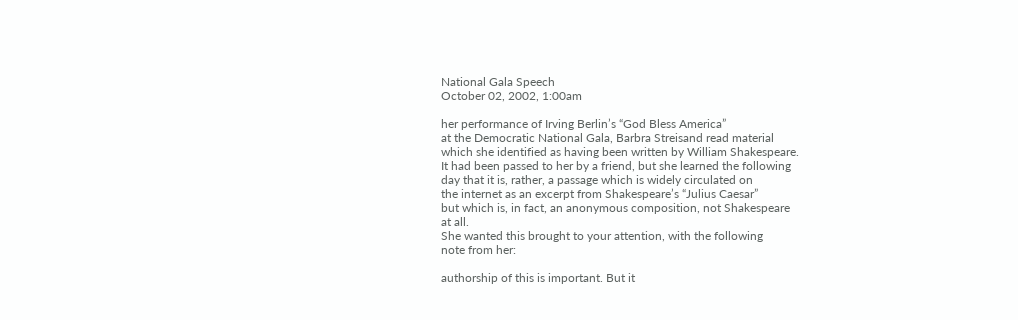National Gala Speech
October 02, 2002, 1:00am

her performance of Irving Berlin’s “God Bless America”
at the Democratic National Gala, Barbra Streisand read material
which she identified as having been written by William Shakespeare.
It had been passed to her by a friend, but she learned the following
day that it is, rather, a passage which is widely circulated on
the internet as an excerpt from Shakespeare’s “Julius Caesar”
but which is, in fact, an anonymous composition, not Shakespeare
at all.
She wanted this brought to your attention, with the following
note from her:

authorship of this is important. But it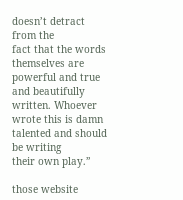doesn’t detract from the
fact that the words themselves are powerful and true and beautifully
written. Whoever wrote this is damn talented and should be writing
their own play.”

those website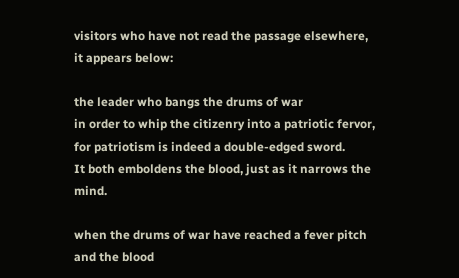visitors who have not read the passage elsewhere,
it appears below:

the leader who bangs the drums of war
in order to whip the citizenry into a patriotic fervor,
for patriotism is indeed a double-edged sword.
It both emboldens the blood, just as it narrows the mind.

when the drums of war have reached a fever pitch and the blood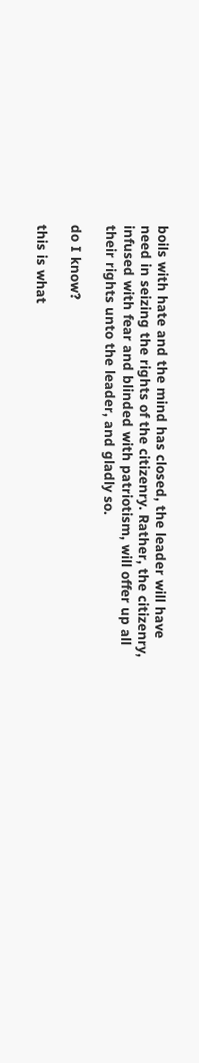boils with hate and the mind has closed, the leader will have
need in seizing the rights of the citizenry. Rather, the citizenry,
infused with fear and blinded with patriotism, will offer up all
their rights unto the leader, and gladly so.

do I know?

this is what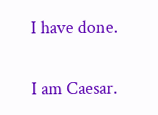I have done.

I am Caesar.